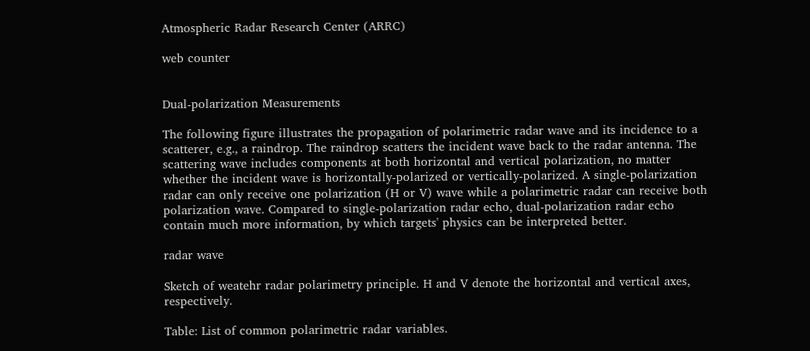Atmospheric Radar Research Center (ARRC)

web counter


Dual-polarization Measurements

The following figure illustrates the propagation of polarimetric radar wave and its incidence to a scatterer, e.g., a raindrop. The raindrop scatters the incident wave back to the radar antenna. The scattering wave includes components at both horizontal and vertical polarization, no matter whether the incident wave is horizontally-polarized or vertically-polarized. A single-polarization radar can only receive one polarization (H or V) wave while a polarimetric radar can receive both polarization wave. Compared to single-polarization radar echo, dual-polarization radar echo contain much more information, by which targets' physics can be interpreted better.

radar wave

Sketch of weatehr radar polarimetry principle. H and V denote the horizontal and vertical axes, respectively.

Table: List of common polarimetric radar variables.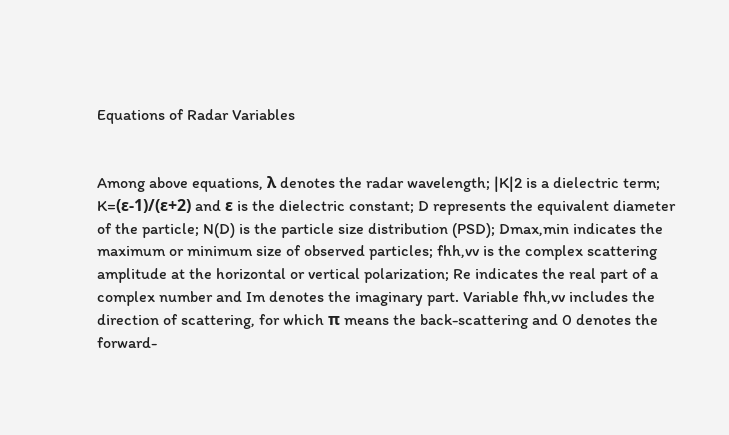Equations of Radar Variables


Among above equations, λ denotes the radar wavelength; |K|2 is a dielectric term; K=(ε-1)/(ε+2) and ε is the dielectric constant; D represents the equivalent diameter of the particle; N(D) is the particle size distribution (PSD); Dmax,min indicates the maximum or minimum size of observed particles; fhh,vv is the complex scattering amplitude at the horizontal or vertical polarization; Re indicates the real part of a complex number and Im denotes the imaginary part. Variable fhh,vv includes the direction of scattering, for which π means the back-scattering and 0 denotes the forward-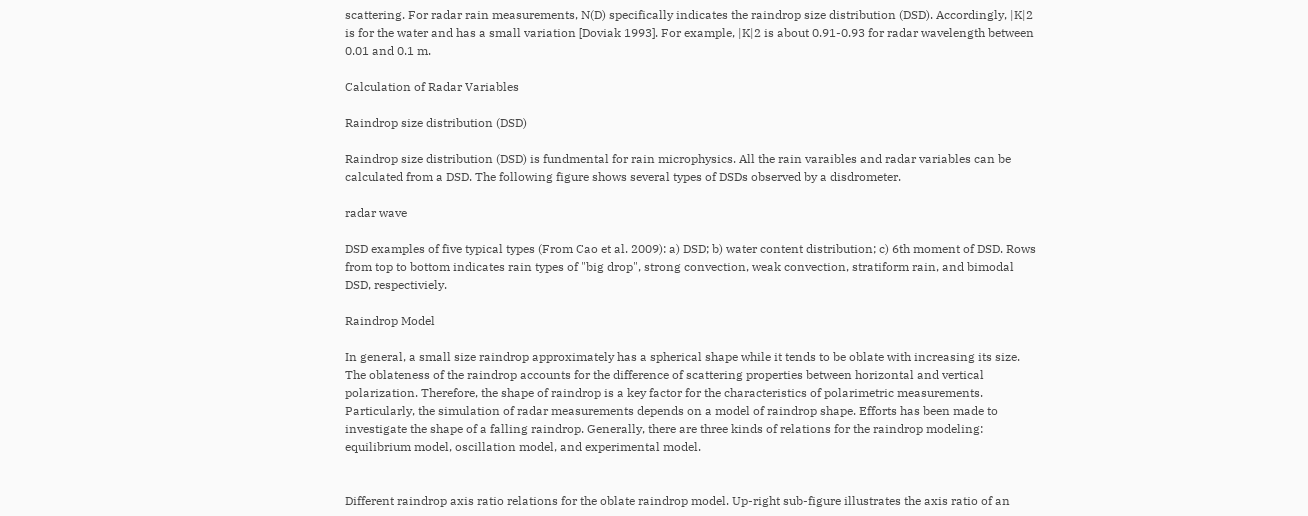scattering. For radar rain measurements, N(D) specifically indicates the raindrop size distribution (DSD). Accordingly, |K|2 is for the water and has a small variation [Doviak 1993]. For example, |K|2 is about 0.91-0.93 for radar wavelength between 0.01 and 0.1 m.

Calculation of Radar Variables

Raindrop size distribution (DSD)

Raindrop size distribution (DSD) is fundmental for rain microphysics. All the rain varaibles and radar variables can be calculated from a DSD. The following figure shows several types of DSDs observed by a disdrometer.

radar wave

DSD examples of five typical types (From Cao et al. 2009): a) DSD; b) water content distribution; c) 6th moment of DSD. Rows from top to bottom indicates rain types of "big drop", strong convection, weak convection, stratiform rain, and bimodal DSD, respectiviely.

Raindrop Model

In general, a small size raindrop approximately has a spherical shape while it tends to be oblate with increasing its size. The oblateness of the raindrop accounts for the difference of scattering properties between horizontal and vertical polarization. Therefore, the shape of raindrop is a key factor for the characteristics of polarimetric measurements. Particularly, the simulation of radar measurements depends on a model of raindrop shape. Efforts has been made to investigate the shape of a falling raindrop. Generally, there are three kinds of relations for the raindrop modeling: equilibrium model, oscillation model, and experimental model.


Different raindrop axis ratio relations for the oblate raindrop model. Up-right sub-figure illustrates the axis ratio of an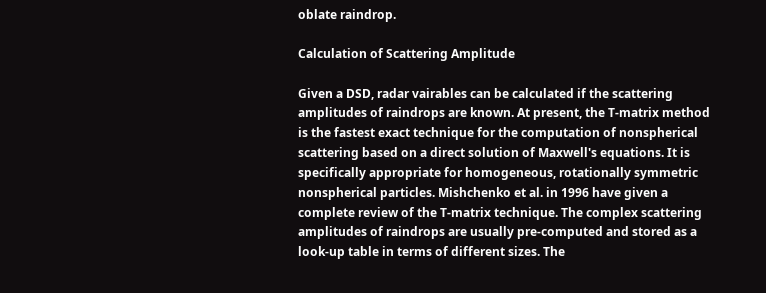oblate raindrop.

Calculation of Scattering Amplitude

Given a DSD, radar vairables can be calculated if the scattering amplitudes of raindrops are known. At present, the T-matrix method is the fastest exact technique for the computation of nonspherical scattering based on a direct solution of Maxwell's equations. It is specifically appropriate for homogeneous, rotationally symmetric nonspherical particles. Mishchenko et al. in 1996 have given a complete review of the T-matrix technique. The complex scattering amplitudes of raindrops are usually pre-computed and stored as a look-up table in terms of different sizes. The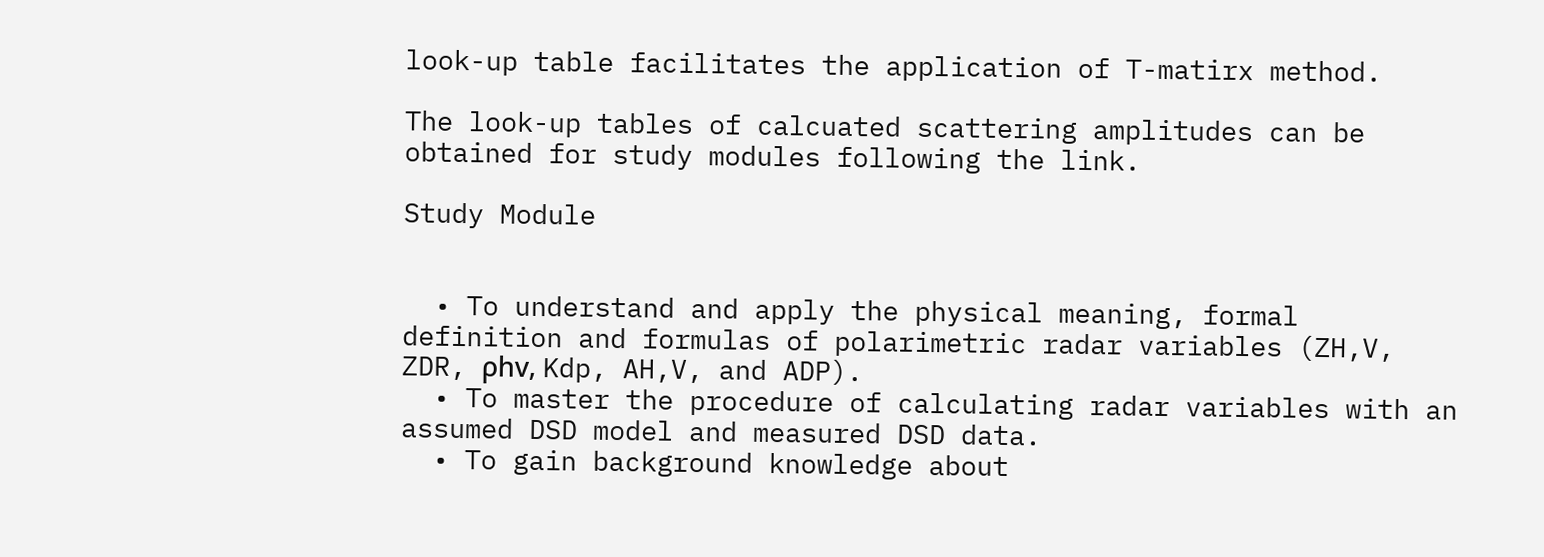look-up table facilitates the application of T-matirx method.

The look-up tables of calcuated scattering amplitudes can be obtained for study modules following the link.

Study Module


  • To understand and apply the physical meaning, formal definition and formulas of polarimetric radar variables (ZH,V, ZDR, ρhv, Kdp, AH,V, and ADP).
  • To master the procedure of calculating radar variables with an assumed DSD model and measured DSD data.
  • To gain background knowledge about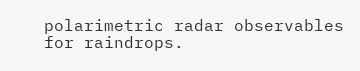polarimetric radar observables for raindrops.